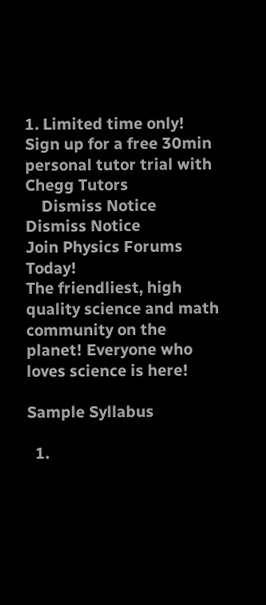1. Limited time only! Sign up for a free 30min personal tutor trial with Chegg Tutors
    Dismiss Notice
Dismiss Notice
Join Physics Forums Today!
The friendliest, high quality science and math community on the planet! Everyone who loves science is here!

Sample Syllabus

  1.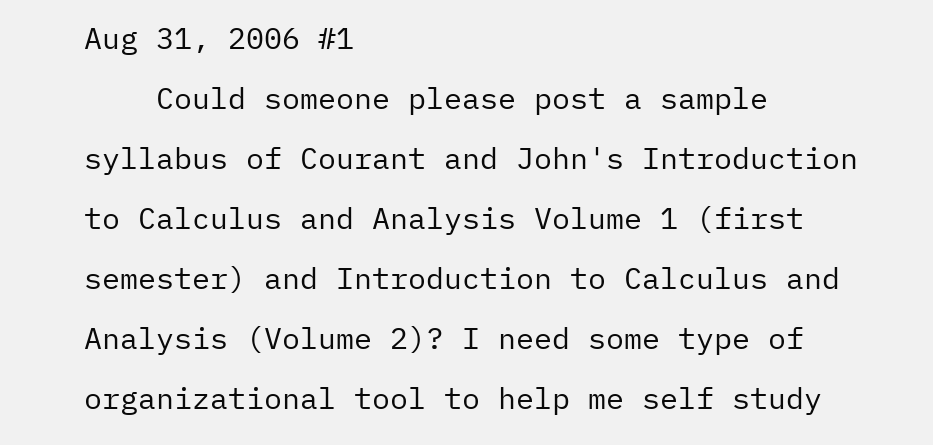Aug 31, 2006 #1
    Could someone please post a sample syllabus of Courant and John's Introduction to Calculus and Analysis Volume 1 (first semester) and Introduction to Calculus and Analysis (Volume 2)? I need some type of organizational tool to help me self study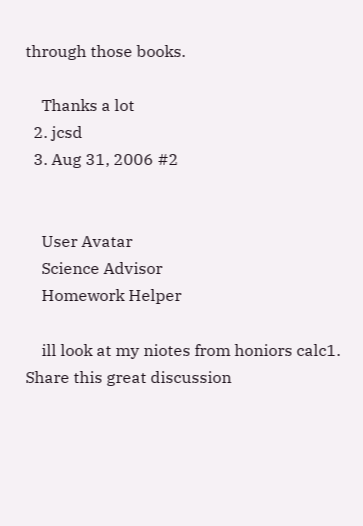through those books.

    Thanks a lot
  2. jcsd
  3. Aug 31, 2006 #2


    User Avatar
    Science Advisor
    Homework Helper

    ill look at my niotes from honiors calc1.
Share this great discussion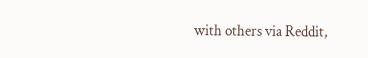with others via Reddit,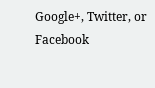Google+, Twitter, or Facebook